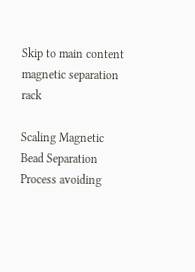Skip to main content
magnetic separation rack

Scaling Magnetic Bead Separation Process avoiding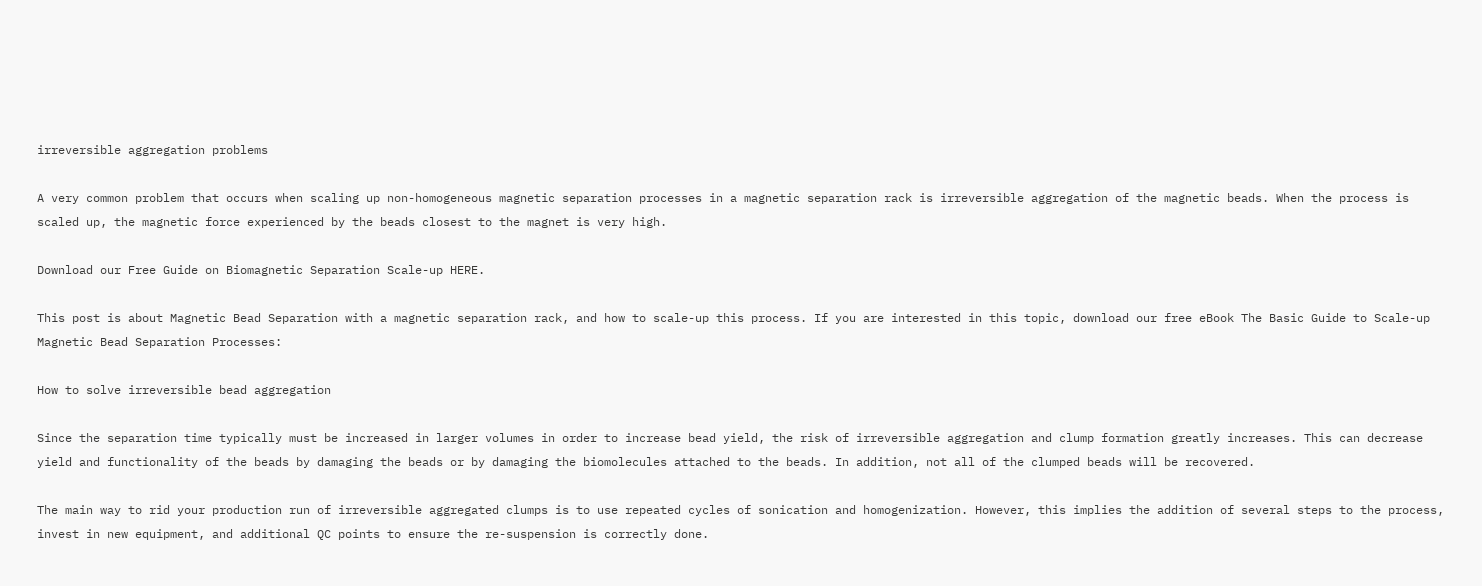irreversible aggregation problems

A very common problem that occurs when scaling up non-homogeneous magnetic separation processes in a magnetic separation rack is irreversible aggregation of the magnetic beads. When the process is scaled up, the magnetic force experienced by the beads closest to the magnet is very high.

Download our Free Guide on Biomagnetic Separation Scale-up HERE.

This post is about Magnetic Bead Separation with a magnetic separation rack, and how to scale-up this process. If you are interested in this topic, download our free eBook The Basic Guide to Scale-up Magnetic Bead Separation Processes:

How to solve irreversible bead aggregation

Since the separation time typically must be increased in larger volumes in order to increase bead yield, the risk of irreversible aggregation and clump formation greatly increases. This can decrease yield and functionality of the beads by damaging the beads or by damaging the biomolecules attached to the beads. In addition, not all of the clumped beads will be recovered.

The main way to rid your production run of irreversible aggregated clumps is to use repeated cycles of sonication and homogenization. However, this implies the addition of several steps to the process, invest in new equipment, and additional QC points to ensure the re-suspension is correctly done.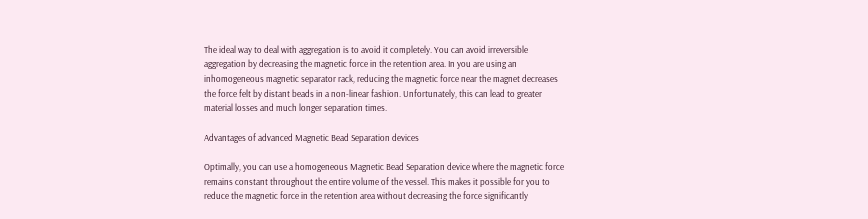The ideal way to deal with aggregation is to avoid it completely. You can avoid irreversible aggregation by decreasing the magnetic force in the retention area. In you are using an inhomogeneous magnetic separator rack, reducing the magnetic force near the magnet decreases the force felt by distant beads in a non-linear fashion. Unfortunately, this can lead to greater material losses and much longer separation times.

Advantages of advanced Magnetic Bead Separation devices

Optimally, you can use a homogeneous Magnetic Bead Separation device where the magnetic force remains constant throughout the entire volume of the vessel. This makes it possible for you to reduce the magnetic force in the retention area without decreasing the force significantly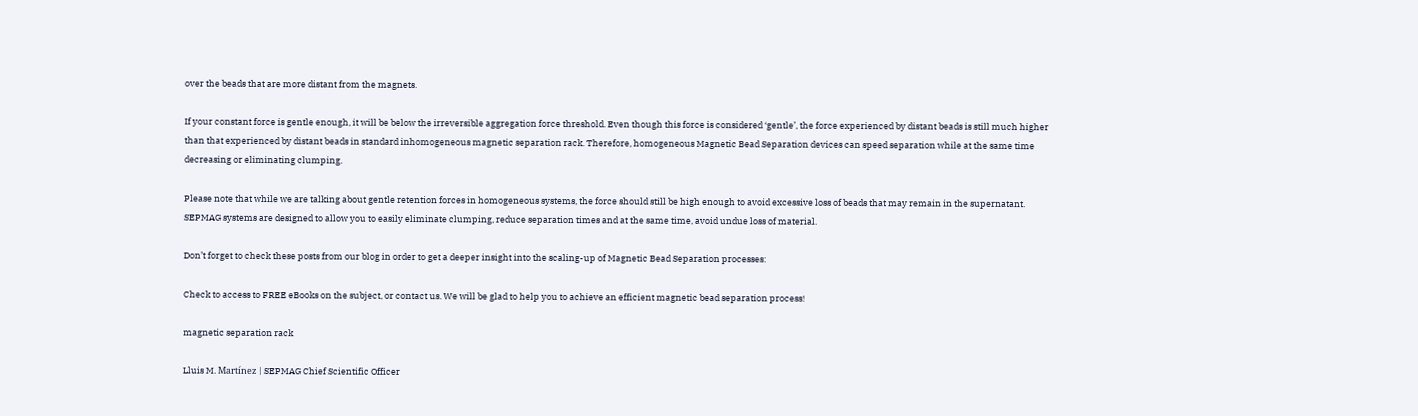over the beads that are more distant from the magnets.

If your constant force is gentle enough, it will be below the irreversible aggregation force threshold. Even though this force is considered ‘gentle’, the force experienced by distant beads is still much higher than that experienced by distant beads in standard inhomogeneous magnetic separation rack. Therefore, homogeneous Magnetic Bead Separation devices can speed separation while at the same time decreasing or eliminating clumping.

Please note that while we are talking about gentle retention forces in homogeneous systems, the force should still be high enough to avoid excessive loss of beads that may remain in the supernatant. SEPMAG systems are designed to allow you to easily eliminate clumping, reduce separation times and at the same time, avoid undue loss of material.

Don’t forget to check these posts from our blog in order to get a deeper insight into the scaling-up of Magnetic Bead Separation processes:

Check to access to FREE eBooks on the subject, or contact us. We will be glad to help you to achieve an efficient magnetic bead separation process!

magnetic separation rack

Lluis M. Martínez | SEPMAG Chief Scientific Officer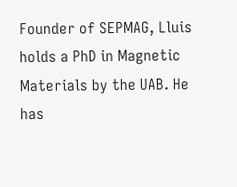Founder of SEPMAG, Lluis holds a PhD in Magnetic Materials by the UAB. He has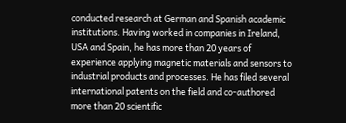conducted research at German and Spanish academic institutions. Having worked in companies in Ireland, USA and Spain, he has more than 20 years of experience applying magnetic materials and sensors to industrial products and processes. He has filed several international patents on the field and co-authored more than 20 scientific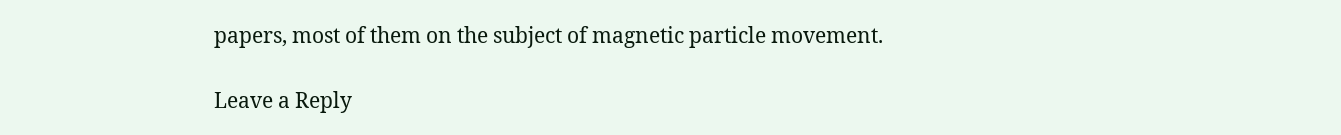papers, most of them on the subject of magnetic particle movement.

Leave a Reply